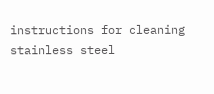instructions for cleaning stainless steel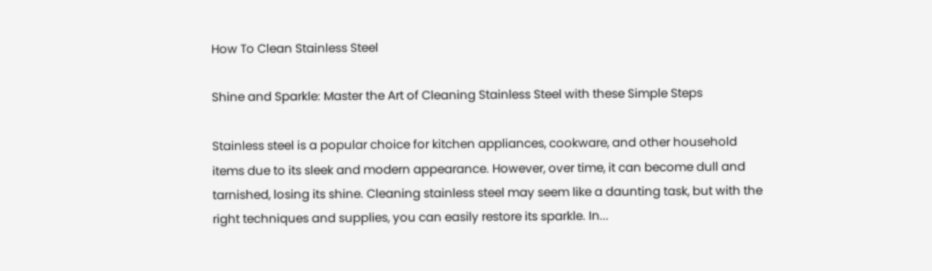How To Clean Stainless Steel

Shine and Sparkle: Master the Art of Cleaning Stainless Steel with these Simple Steps

Stainless steel is a popular choice for kitchen appliances, cookware, and other household items due to its sleek and modern appearance. However, over time, it can become dull and tarnished, losing its shine. Cleaning stainless steel may seem like a daunting task, but with the right techniques and supplies, you can easily restore its sparkle. In...